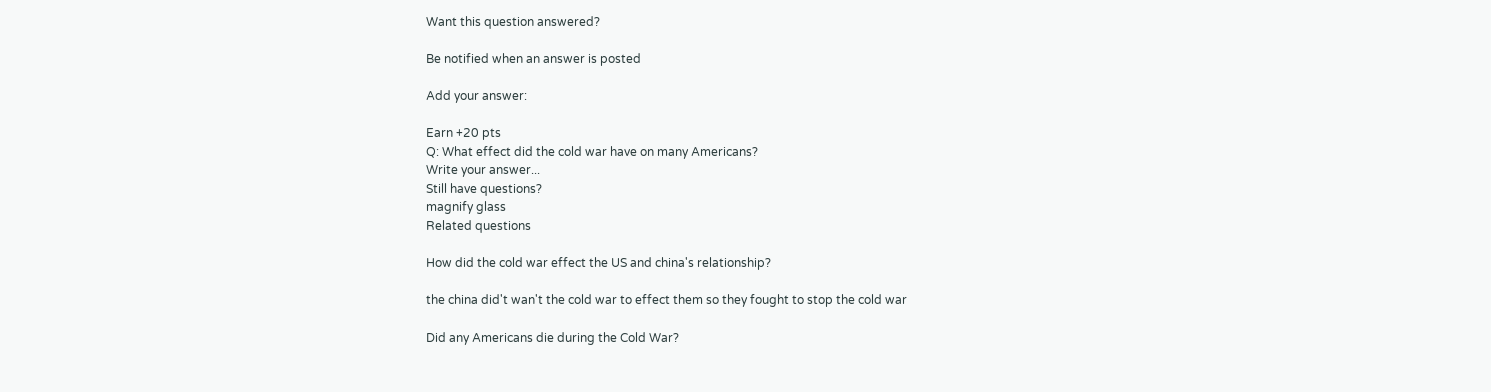Want this question answered?

Be notified when an answer is posted

Add your answer:

Earn +20 pts
Q: What effect did the cold war have on many Americans?
Write your answer...
Still have questions?
magnify glass
Related questions

How did the cold war effect the US and china's relationship?

the china did't wan't the cold war to effect them so they fought to stop the cold war

Did any Americans die during the Cold War?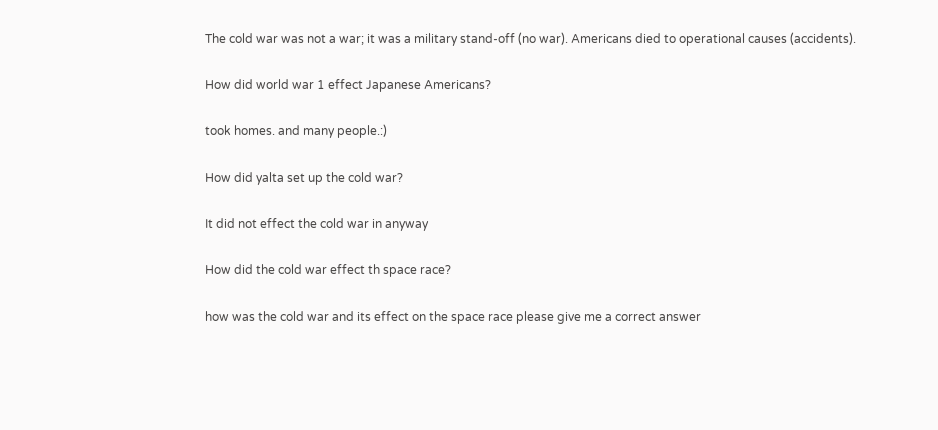The cold war was not a war; it was a military stand-off (no war). Americans died to operational causes (accidents).

How did world war 1 effect Japanese Americans?

took homes. and many people.:)

How did yalta set up the cold war?

It did not effect the cold war in anyway

How did the cold war effect th space race?

how was the cold war and its effect on the space race please give me a correct answer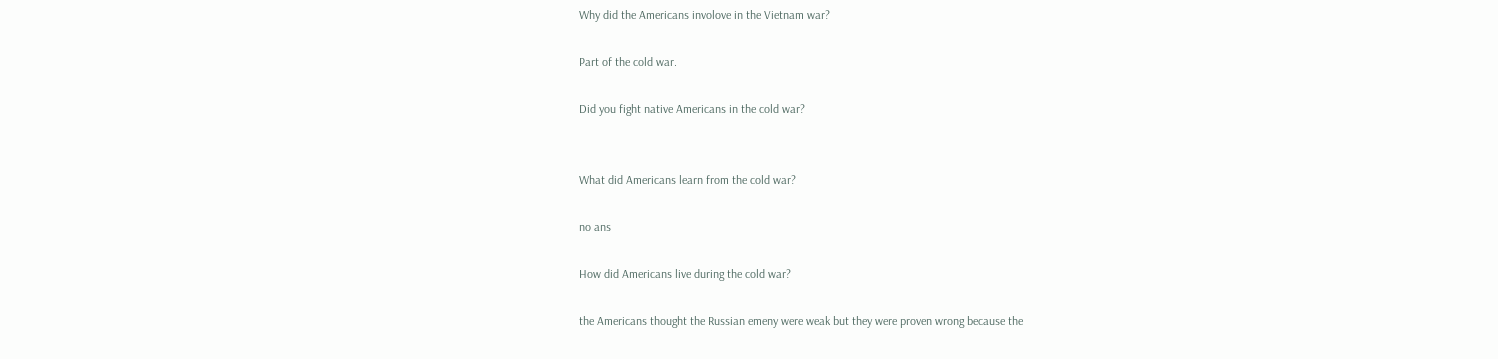Why did the Americans involove in the Vietnam war?

Part of the cold war.

Did you fight native Americans in the cold war?


What did Americans learn from the cold war?

no ans

How did Americans live during the cold war?

the Americans thought the Russian emeny were weak but they were proven wrong because the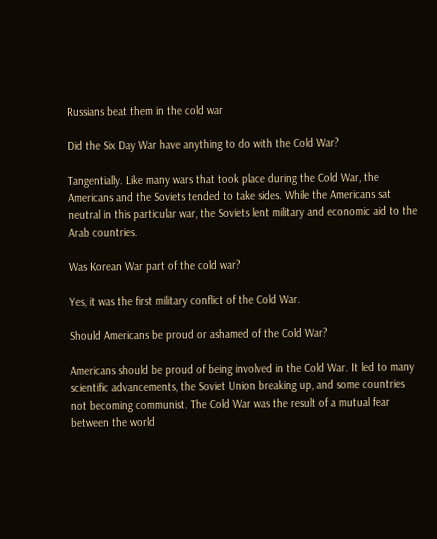Russians beat them in the cold war

Did the Six Day War have anything to do with the Cold War?

Tangentially. Like many wars that took place during the Cold War, the Americans and the Soviets tended to take sides. While the Americans sat neutral in this particular war, the Soviets lent military and economic aid to the Arab countries.

Was Korean War part of the cold war?

Yes, it was the first military conflict of the Cold War.

Should Americans be proud or ashamed of the Cold War?

Americans should be proud of being involved in the Cold War. It led to many scientific advancements, the Soviet Union breaking up, and some countries not becoming communist. The Cold War was the result of a mutual fear between the world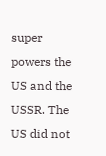super powers the US and the USSR. The US did not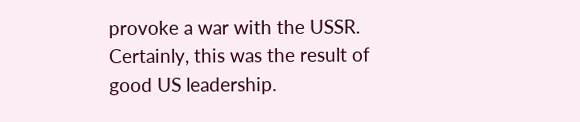provoke a war with the USSR. Certainly, this was the result of good US leadership.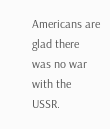Americans are glad there was no war with the USSR.